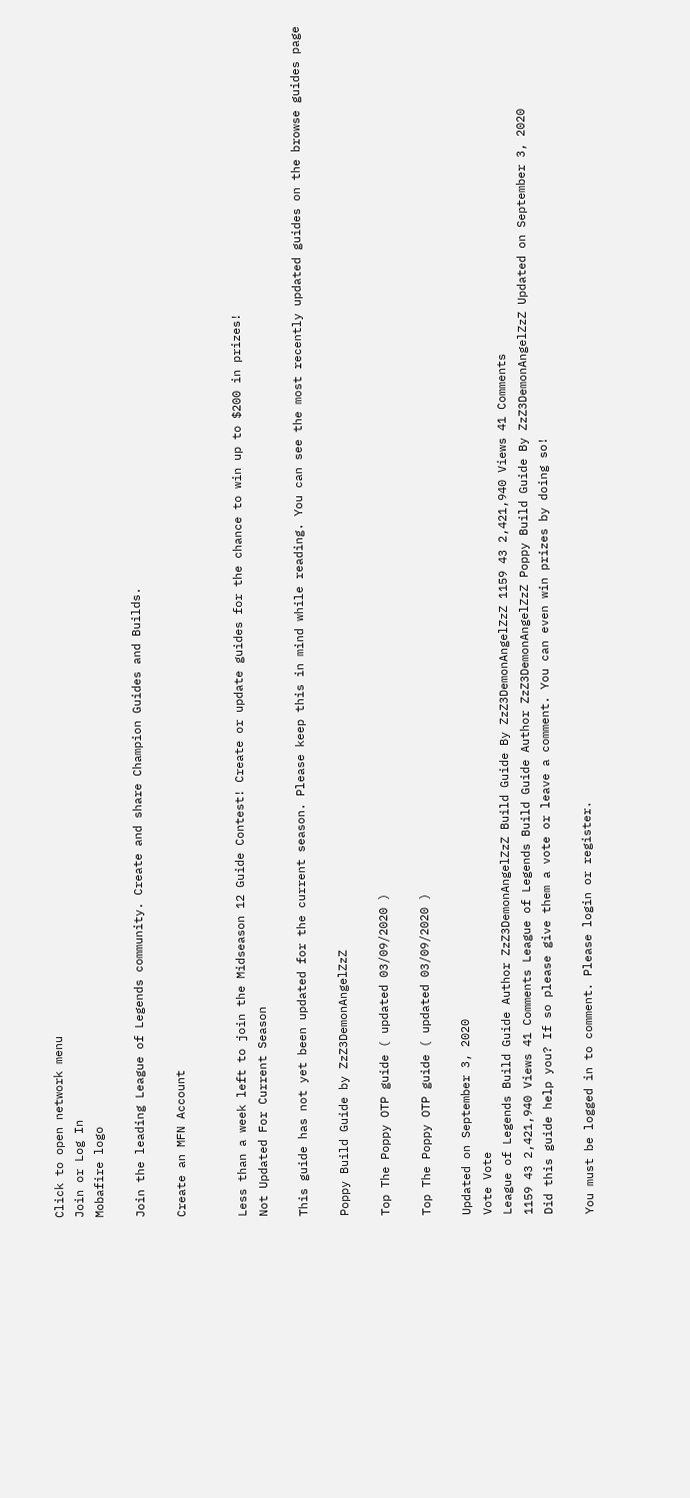Click to open network menu
Join or Log In
Mobafire logo

Join the leading League of Legends community. Create and share Champion Guides and Builds.

Create an MFN Account


Less than a week left to join the Midseason 12 Guide Contest! Create or update guides for the chance to win up to $200 in prizes!
Not Updated For Current Season

This guide has not yet been updated for the current season. Please keep this in mind while reading. You can see the most recently updated guides on the browse guides page

Poppy Build Guide by ZzZ3DemonAngelZzZ

Top The Poppy OTP guide ( updated 03/09/2020 )

Top The Poppy OTP guide ( updated 03/09/2020 )

Updated on September 3, 2020
Vote Vote
League of Legends Build Guide Author ZzZ3DemonAngelZzZ Build Guide By ZzZ3DemonAngelZzZ 1159 43 2,421,940 Views 41 Comments
1159 43 2,421,940 Views 41 Comments League of Legends Build Guide Author ZzZ3DemonAngelZzZ Poppy Build Guide By ZzZ3DemonAngelZzZ Updated on September 3, 2020
Did this guide help you? If so please give them a vote or leave a comment. You can even win prizes by doing so!

You must be logged in to comment. Please login or register.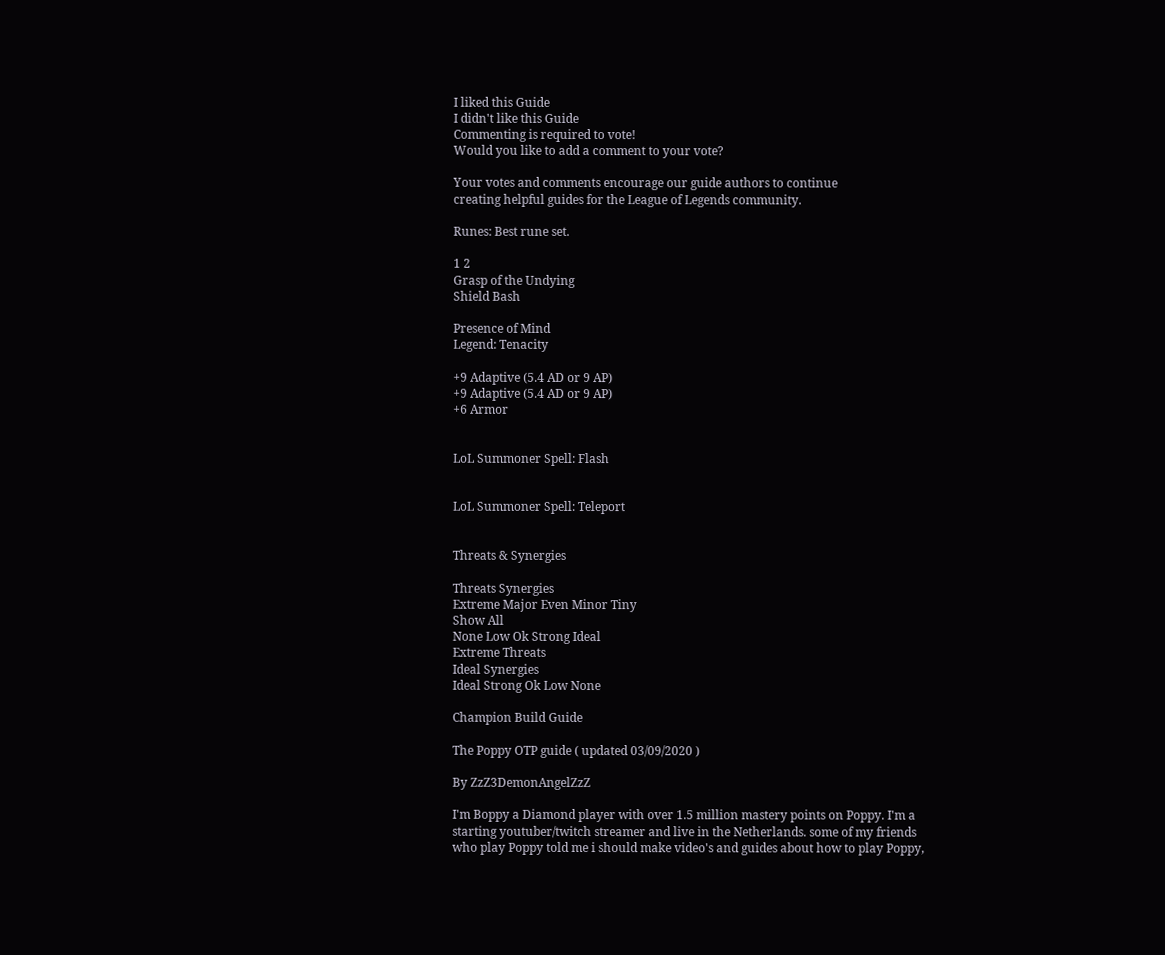I liked this Guide
I didn't like this Guide
Commenting is required to vote!
Would you like to add a comment to your vote?

Your votes and comments encourage our guide authors to continue
creating helpful guides for the League of Legends community.

Runes: Best rune set.

1 2
Grasp of the Undying
Shield Bash

Presence of Mind
Legend: Tenacity

+9 Adaptive (5.4 AD or 9 AP)
+9 Adaptive (5.4 AD or 9 AP)
+6 Armor


LoL Summoner Spell: Flash


LoL Summoner Spell: Teleport


Threats & Synergies

Threats Synergies
Extreme Major Even Minor Tiny
Show All
None Low Ok Strong Ideal
Extreme Threats
Ideal Synergies
Ideal Strong Ok Low None

Champion Build Guide

The Poppy OTP guide ( updated 03/09/2020 )

By ZzZ3DemonAngelZzZ

I'm Boppy a Diamond player with over 1.5 million mastery points on Poppy. I'm a starting youtuber/twitch streamer and live in the Netherlands. some of my friends who play Poppy told me i should make video's and guides about how to play Poppy,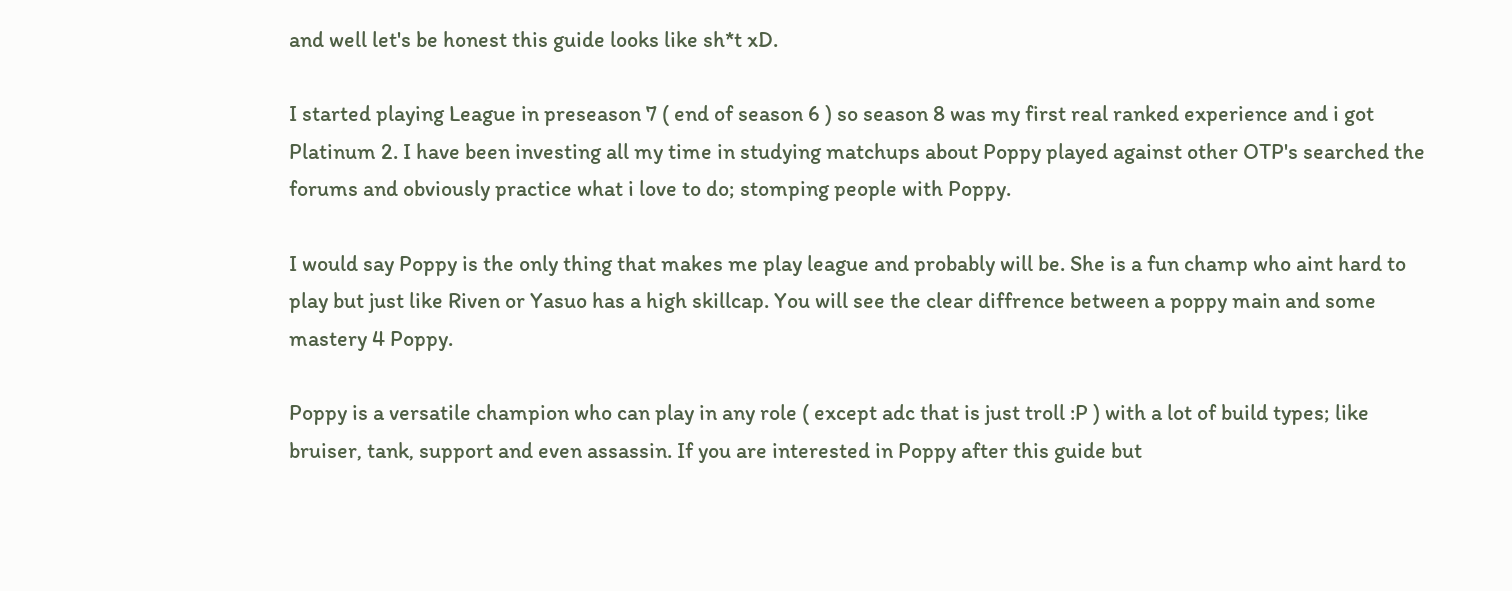and well let's be honest this guide looks like sh*t xD.

I started playing League in preseason 7 ( end of season 6 ) so season 8 was my first real ranked experience and i got Platinum 2. I have been investing all my time in studying matchups about Poppy played against other OTP's searched the forums and obviously practice what i love to do; stomping people with Poppy.

I would say Poppy is the only thing that makes me play league and probably will be. She is a fun champ who aint hard to play but just like Riven or Yasuo has a high skillcap. You will see the clear diffrence between a poppy main and some mastery 4 Poppy.

Poppy is a versatile champion who can play in any role ( except adc that is just troll :P ) with a lot of build types; like bruiser, tank, support and even assassin. If you are interested in Poppy after this guide but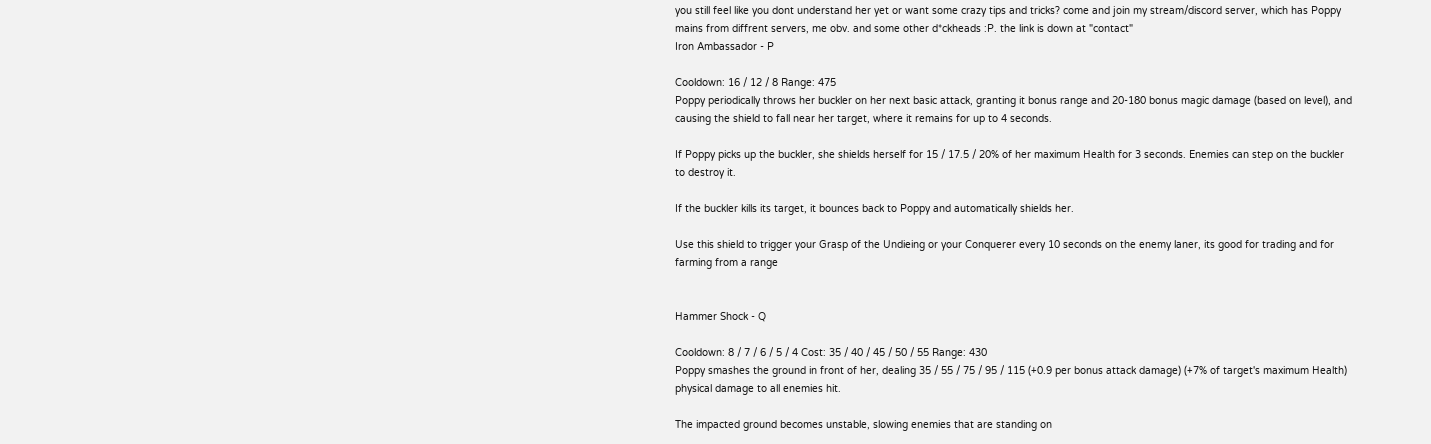you still feel like you dont understand her yet or want some crazy tips and tricks? come and join my stream/discord server, which has Poppy mains from diffrent servers, me obv. and some other d*ckheads :P. the link is down at "contact"
Iron Ambassador - P

Cooldown: 16 / 12 / 8 Range: 475
Poppy periodically throws her buckler on her next basic attack, granting it bonus range and 20-180 bonus magic damage (based on level), and causing the shield to fall near her target, where it remains for up to 4 seconds.

If Poppy picks up the buckler, she shields herself for 15 / 17.5 / 20% of her maximum Health for 3 seconds. Enemies can step on the buckler to destroy it.

If the buckler kills its target, it bounces back to Poppy and automatically shields her.

Use this shield to trigger your Grasp of the Undieing or your Conquerer every 10 seconds on the enemy laner, its good for trading and for farming from a range


Hammer Shock - Q

Cooldown: 8 / 7 / 6 / 5 / 4 Cost: 35 / 40 / 45 / 50 / 55 Range: 430
Poppy smashes the ground in front of her, dealing 35 / 55 / 75 / 95 / 115 (+0.9 per bonus attack damage) (+7% of target's maximum Health) physical damage to all enemies hit.

The impacted ground becomes unstable, slowing enemies that are standing on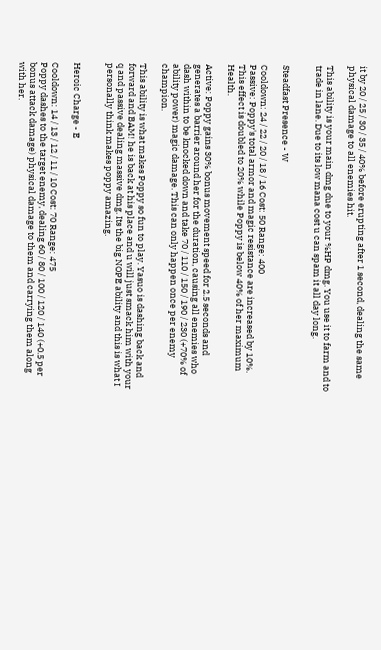it by 20 / 25 / 30 / 35 / 40% before erupting after 1 second, dealing the same physical damage to all enemies hit.

This ability is your main dmg due to your %HP dmg. You use it to farm and to trade in lane. Due to its low mana cost u can spam it all day long.


Steadfast Presence - W

Cooldown: 24 / 22 / 20 / 18 / 16 Cost: 50 Range: 400
Passive: Poppy's total armor and magic resistance are increased by 10%. This effect is doubled to 20% while Poppy is below 40% of her maximum Health.

Active: Poppy gains 30% bonus movement speed for 2.5 seconds and generates a barrier around her for the duration, causing all enemies who dash within to be knocked down and take 70 / 110 / 150 / 190 / 230 (+70% of ability power) magic damage. This can only happen once per enemy champion.

This ability is what makes Poppy so fun to play. Yasuo is dashing back and forward and BAM! he is back at his place and u will just smack him with your q and passive dealing massive dmg. Its the big NOPE ability and this is what I personally think makes poppy amazing.


Heroic Charge - E

Cooldown: 14 / 13 / 12 / 11 / 10 Cost: 70 Range: 475
Poppy dashes to the target enemy, dealing 60 / 80 / 100 / 120 / 140 (+0.5 per bonus attack damage) physical damage to them and carrying them along with her.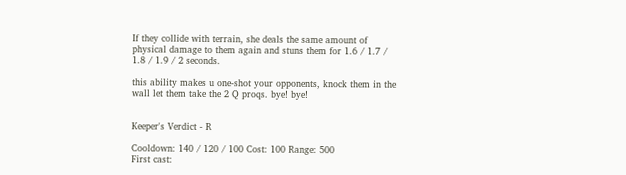If they collide with terrain, she deals the same amount of physical damage to them again and stuns them for 1.6 / 1.7 / 1.8 / 1.9 / 2 seconds.

this ability makes u one-shot your opponents, knock them in the wall let them take the 2 Q proqs. bye! bye!


Keeper's Verdict - R

Cooldown: 140 / 120 / 100 Cost: 100 Range: 500
First cast: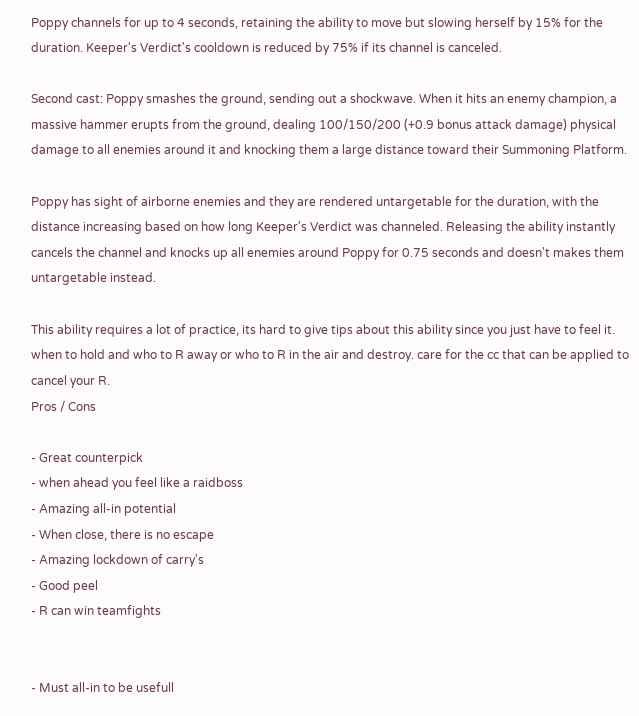Poppy channels for up to 4 seconds, retaining the ability to move but slowing herself by 15% for the duration. Keeper's Verdict's cooldown is reduced by 75% if its channel is canceled.

Second cast: Poppy smashes the ground, sending out a shockwave. When it hits an enemy champion, a massive hammer erupts from the ground, dealing 100/150/200 (+0.9 bonus attack damage) physical damage to all enemies around it and knocking them a large distance toward their Summoning Platform.

Poppy has sight of airborne enemies and they are rendered untargetable for the duration, with the distance increasing based on how long Keeper's Verdict was channeled. Releasing the ability instantly cancels the channel and knocks up all enemies around Poppy for 0.75 seconds and doesn't makes them untargetable instead.

This ability requires a lot of practice, its hard to give tips about this ability since you just have to feel it. when to hold and who to R away or who to R in the air and destroy. care for the cc that can be applied to cancel your R.
Pros / Cons

- Great counterpick
- when ahead you feel like a raidboss
- Amazing all-in potential
- When close, there is no escape
- Amazing lockdown of carry's
- Good peel
- R can win teamfights


- Must all-in to be usefull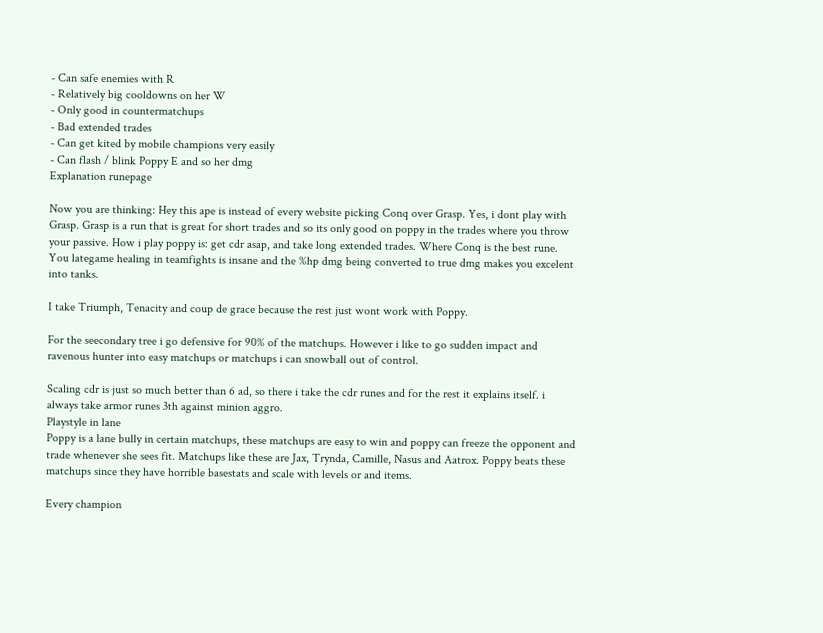- Can safe enemies with R
- Relatively big cooldowns on her W
- Only good in countermatchups
- Bad extended trades
- Can get kited by mobile champions very easily
- Can flash / blink Poppy E and so her dmg
Explanation runepage

Now you are thinking: Hey this ape is instead of every website picking Conq over Grasp. Yes, i dont play with Grasp. Grasp is a run that is great for short trades and so its only good on poppy in the trades where you throw your passive. How i play poppy is: get cdr asap, and take long extended trades. Where Conq is the best rune. You lategame healing in teamfights is insane and the %hp dmg being converted to true dmg makes you excelent into tanks.

I take Triumph, Tenacity and coup de grace because the rest just wont work with Poppy.

For the seecondary tree i go defensive for 90% of the matchups. However i like to go sudden impact and ravenous hunter into easy matchups or matchups i can snowball out of control.

Scaling cdr is just so much better than 6 ad, so there i take the cdr runes and for the rest it explains itself. i always take armor runes 3th against minion aggro.
Playstyle in lane
Poppy is a lane bully in certain matchups, these matchups are easy to win and poppy can freeze the opponent and trade whenever she sees fit. Matchups like these are Jax, Trynda, Camille, Nasus and Aatrox. Poppy beats these matchups since they have horrible basestats and scale with levels or and items.

Every champion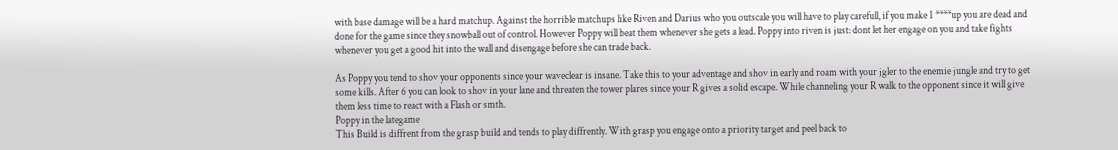with base damage will be a hard matchup. Against the horrible matchups like Riven and Darius who you outscale you will have to play carefull, if you make 1 ****up you are dead and done for the game since they snowball out of control. However Poppy will beat them whenever she gets a lead. Poppy into riven is just: dont let her engage on you and take fights whenever you get a good hit into the wall and disengage before she can trade back.

As Poppy you tend to shov your opponents since your waveclear is insane. Take this to your adventage and shov in early and roam with your jgler to the enemie jungle and try to get some kills. After 6 you can look to shov in your lane and threaten the tower plares since your R gives a solid escape. While channeling your R walk to the opponent since it will give them less time to react with a Flash or smth.
Poppy in the lategame
This Build is diffrent from the grasp build and tends to play diffrently. With grasp you engage onto a priority target and peel back to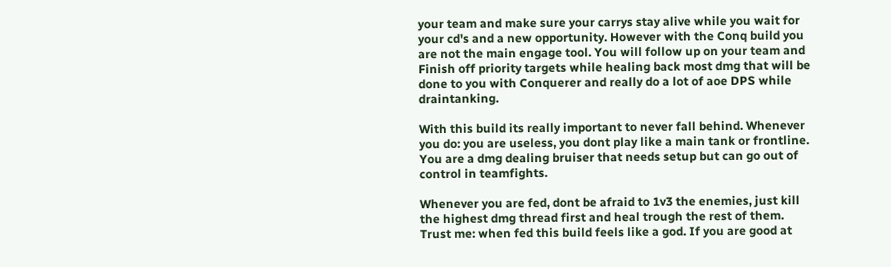your team and make sure your carrys stay alive while you wait for your cd's and a new opportunity. However with the Conq build you are not the main engage tool. You will follow up on your team and Finish off priority targets while healing back most dmg that will be done to you with Conquerer and really do a lot of aoe DPS while draintanking.

With this build its really important to never fall behind. Whenever you do: you are useless, you dont play like a main tank or frontline. You are a dmg dealing bruiser that needs setup but can go out of control in teamfights.

Whenever you are fed, dont be afraid to 1v3 the enemies, just kill the highest dmg thread first and heal trough the rest of them. Trust me: when fed this build feels like a god. If you are good at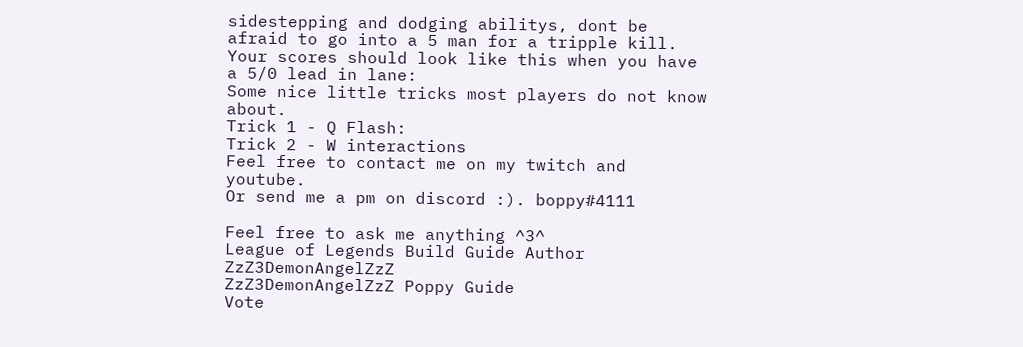sidestepping and dodging abilitys, dont be afraid to go into a 5 man for a tripple kill. Your scores should look like this when you have a 5/0 lead in lane:
Some nice little tricks most players do not know about.
Trick 1 - Q Flash:
Trick 2 - W interactions
Feel free to contact me on my twitch and youtube.
Or send me a pm on discord :). boppy#4111

Feel free to ask me anything ^3^
League of Legends Build Guide Author ZzZ3DemonAngelZzZ
ZzZ3DemonAngelZzZ Poppy Guide
Vote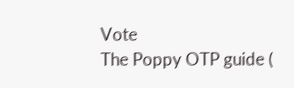Vote
The Poppy OTP guide (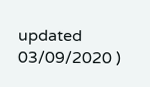updated 03/09/2020 )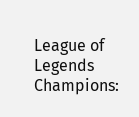League of Legends Champions: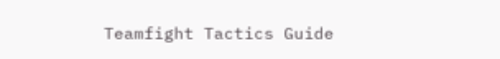Teamfight Tactics Guide